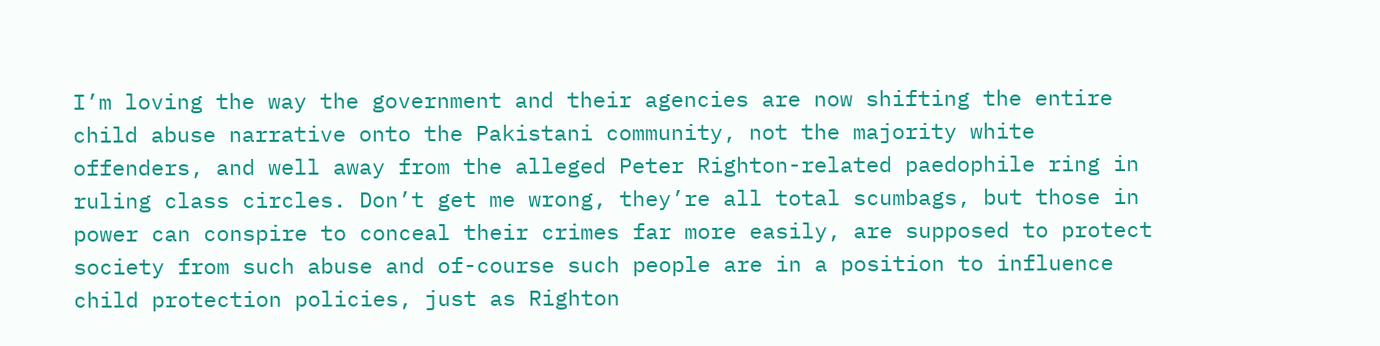I’m loving the way the government and their agencies are now shifting the entire child abuse narrative onto the Pakistani community, not the majority white offenders, and well away from the alleged Peter Righton-related paedophile ring in ruling class circles. Don’t get me wrong, they’re all total scumbags, but those in power can conspire to conceal their crimes far more easily, are supposed to protect society from such abuse and of-course such people are in a position to influence child protection policies, just as Righton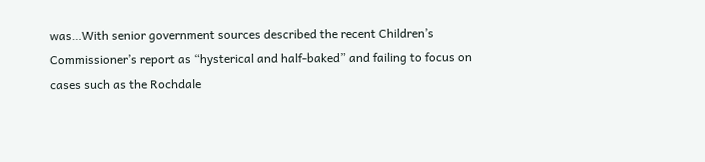was…With senior government sources described the recent Children’s Commissioner’s report as “hysterical and half-baked” and failing to focus on cases such as the Rochdale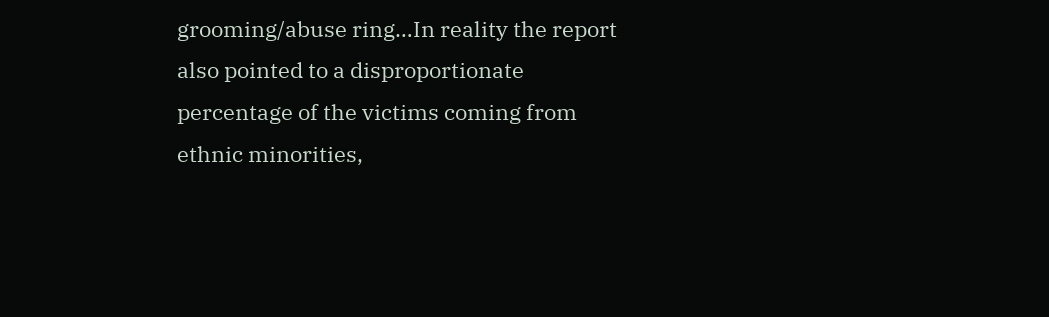grooming/abuse ring…In reality the report also pointed to a disproportionate percentage of the victims coming from ethnic minorities,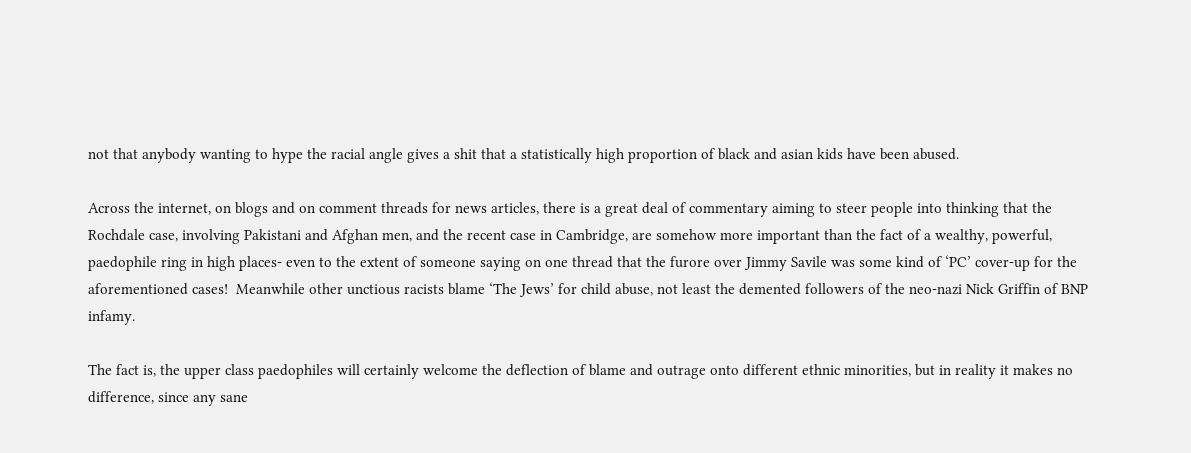not that anybody wanting to hype the racial angle gives a shit that a statistically high proportion of black and asian kids have been abused.

Across the internet, on blogs and on comment threads for news articles, there is a great deal of commentary aiming to steer people into thinking that the Rochdale case, involving Pakistani and Afghan men, and the recent case in Cambridge, are somehow more important than the fact of a wealthy, powerful, paedophile ring in high places- even to the extent of someone saying on one thread that the furore over Jimmy Savile was some kind of ‘PC’ cover-up for the aforementioned cases!  Meanwhile other unctious racists blame ‘The Jews’ for child abuse, not least the demented followers of the neo-nazi Nick Griffin of BNP infamy.

The fact is, the upper class paedophiles will certainly welcome the deflection of blame and outrage onto different ethnic minorities, but in reality it makes no difference, since any sane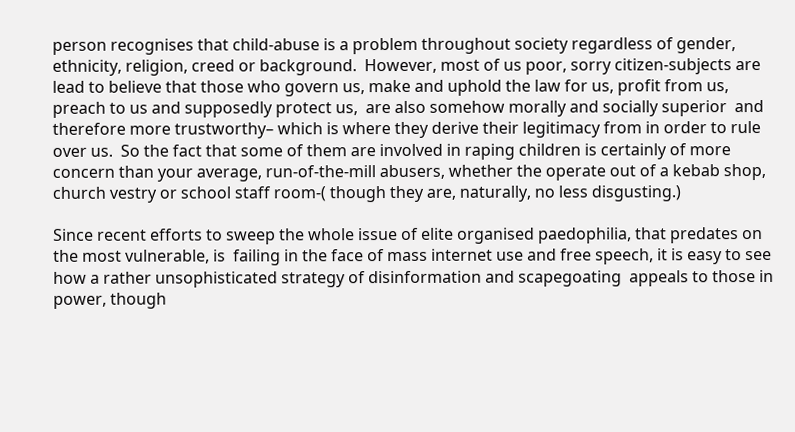person recognises that child-abuse is a problem throughout society regardless of gender, ethnicity, religion, creed or background.  However, most of us poor, sorry citizen-subjects are lead to believe that those who govern us, make and uphold the law for us, profit from us, preach to us and supposedly protect us,  are also somehow morally and socially superior  and therefore more trustworthy– which is where they derive their legitimacy from in order to rule over us.  So the fact that some of them are involved in raping children is certainly of more concern than your average, run-of-the-mill abusers, whether the operate out of a kebab shop, church vestry or school staff room-( though they are, naturally, no less disgusting.)

Since recent efforts to sweep the whole issue of elite organised paedophilia, that predates on the most vulnerable, is  failing in the face of mass internet use and free speech, it is easy to see how a rather unsophisticated strategy of disinformation and scapegoating  appeals to those in power, though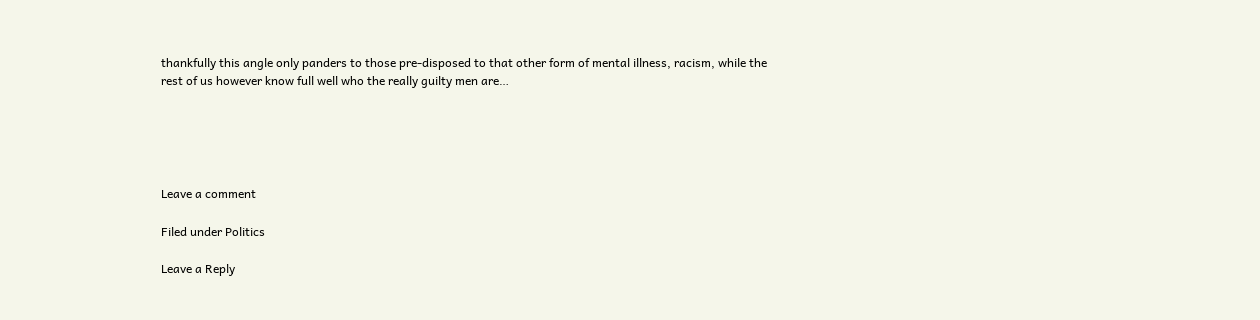thankfully this angle only panders to those pre-disposed to that other form of mental illness, racism, while the rest of us however know full well who the really guilty men are…





Leave a comment

Filed under Politics

Leave a Reply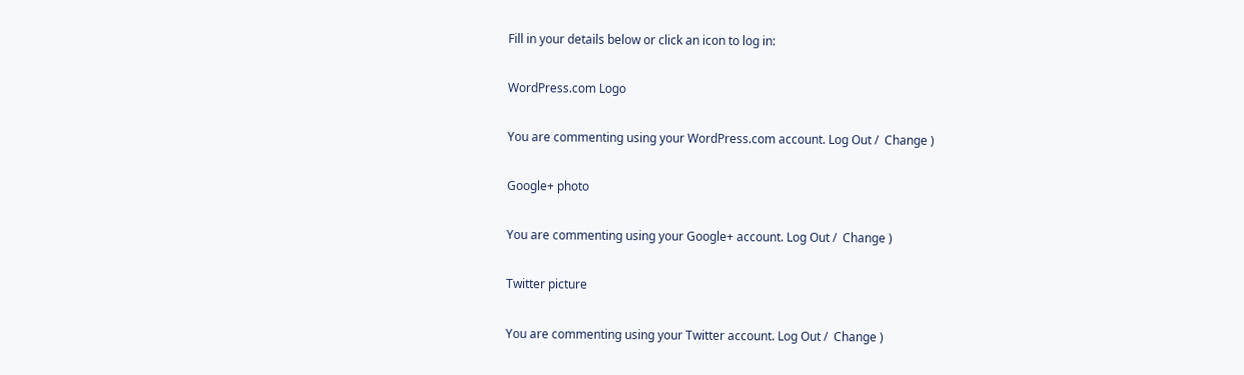Fill in your details below or click an icon to log in:

WordPress.com Logo

You are commenting using your WordPress.com account. Log Out /  Change )

Google+ photo

You are commenting using your Google+ account. Log Out /  Change )

Twitter picture

You are commenting using your Twitter account. Log Out /  Change )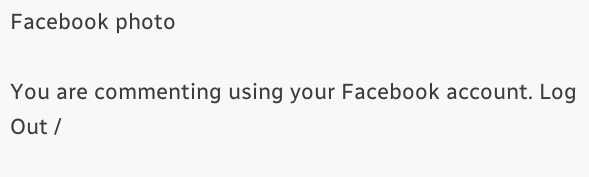Facebook photo

You are commenting using your Facebook account. Log Out /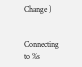Change )


Connecting to %s